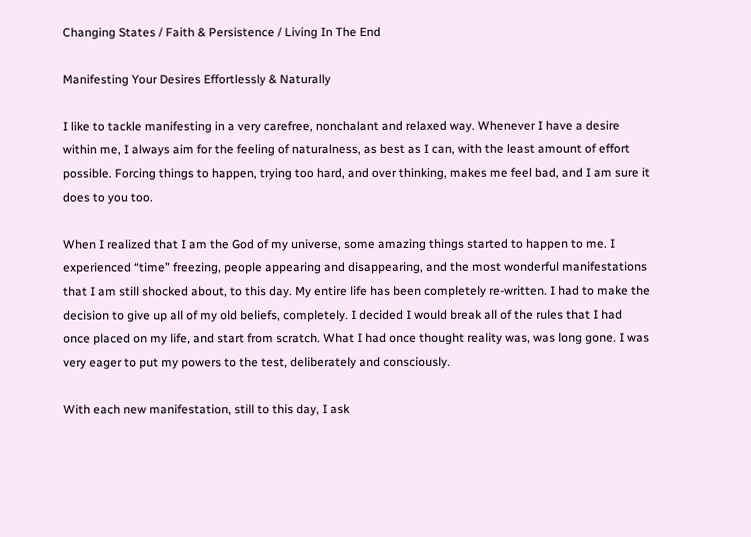Changing States / Faith & Persistence / Living In The End

Manifesting Your Desires Effortlessly & Naturally

I like to tackle manifesting in a very carefree, nonchalant and relaxed way. Whenever I have a desire within me, I always aim for the feeling of naturalness, as best as I can, with the least amount of effort possible. Forcing things to happen, trying too hard, and over thinking, makes me feel bad, and I am sure it does to you too.

When I realized that I am the God of my universe, some amazing things started to happen to me. I experienced “time” freezing, people appearing and disappearing, and the most wonderful manifestations that I am still shocked about, to this day. My entire life has been completely re-written. I had to make the decision to give up all of my old beliefs, completely. I decided I would break all of the rules that I had once placed on my life, and start from scratch. What I had once thought reality was, was long gone. I was very eager to put my powers to the test, deliberately and consciously.

With each new manifestation, still to this day, I ask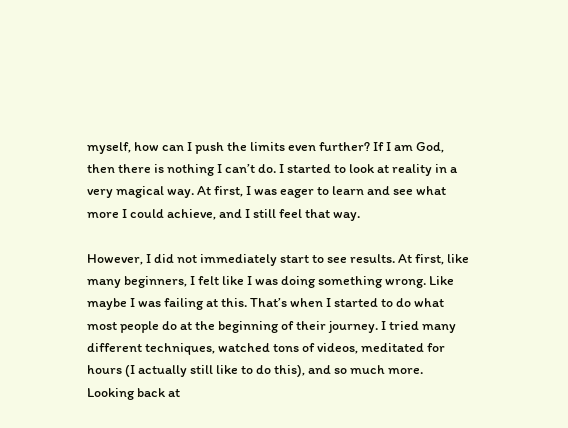myself, how can I push the limits even further? If I am God, then there is nothing I can’t do. I started to look at reality in a very magical way. At first, I was eager to learn and see what more I could achieve, and I still feel that way.

However, I did not immediately start to see results. At first, like many beginners, I felt like I was doing something wrong. Like maybe I was failing at this. That’s when I started to do what most people do at the beginning of their journey. I tried many different techniques, watched tons of videos, meditated for hours (I actually still like to do this), and so much more. Looking back at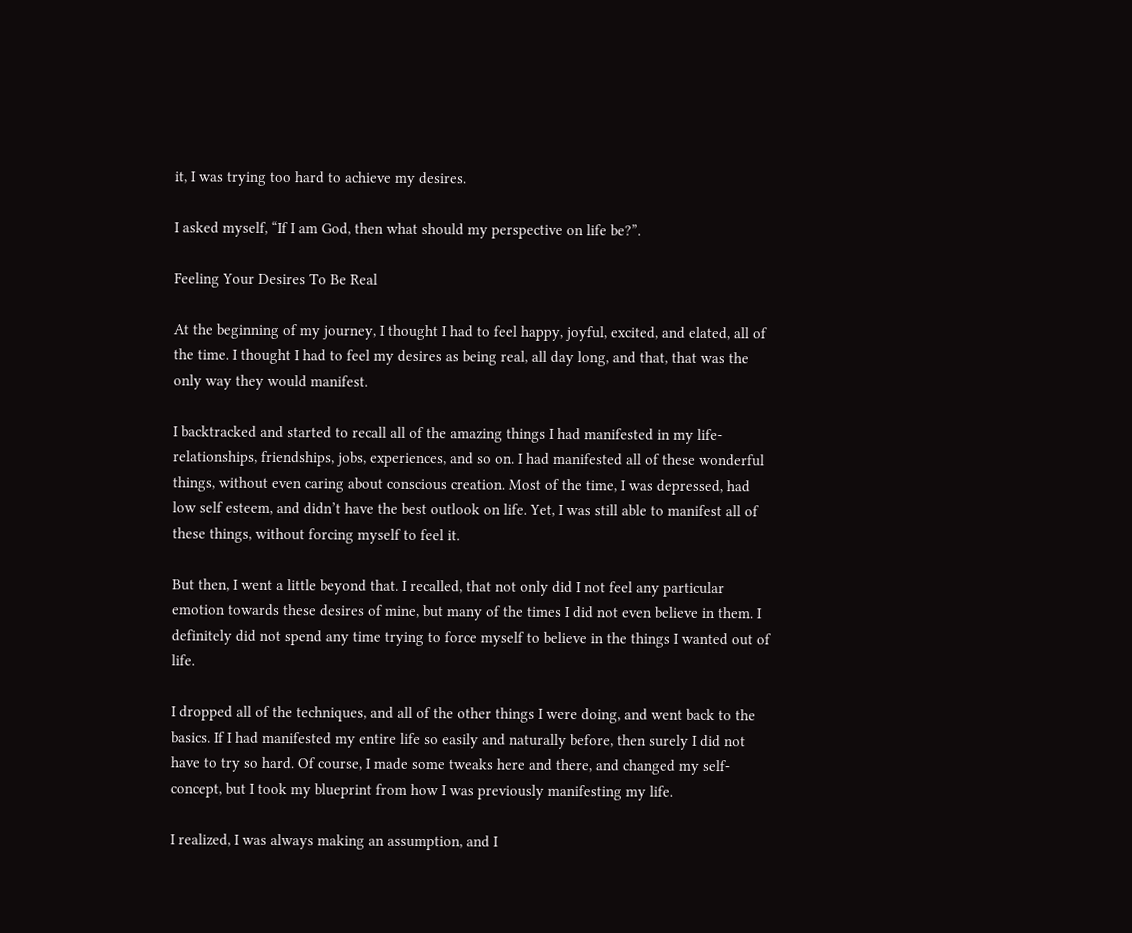it, I was trying too hard to achieve my desires.

I asked myself, “If I am God, then what should my perspective on life be?”.

Feeling Your Desires To Be Real

At the beginning of my journey, I thought I had to feel happy, joyful, excited, and elated, all of the time. I thought I had to feel my desires as being real, all day long, and that, that was the only way they would manifest.

I backtracked and started to recall all of the amazing things I had manifested in my life- relationships, friendships, jobs, experiences, and so on. I had manifested all of these wonderful things, without even caring about conscious creation. Most of the time, I was depressed, had low self esteem, and didn’t have the best outlook on life. Yet, I was still able to manifest all of these things, without forcing myself to feel it.

But then, I went a little beyond that. I recalled, that not only did I not feel any particular emotion towards these desires of mine, but many of the times I did not even believe in them. I definitely did not spend any time trying to force myself to believe in the things I wanted out of life.

I dropped all of the techniques, and all of the other things I were doing, and went back to the basics. If I had manifested my entire life so easily and naturally before, then surely I did not have to try so hard. Of course, I made some tweaks here and there, and changed my self-concept, but I took my blueprint from how I was previously manifesting my life.

I realized, I was always making an assumption, and I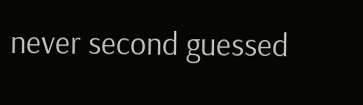never second guessed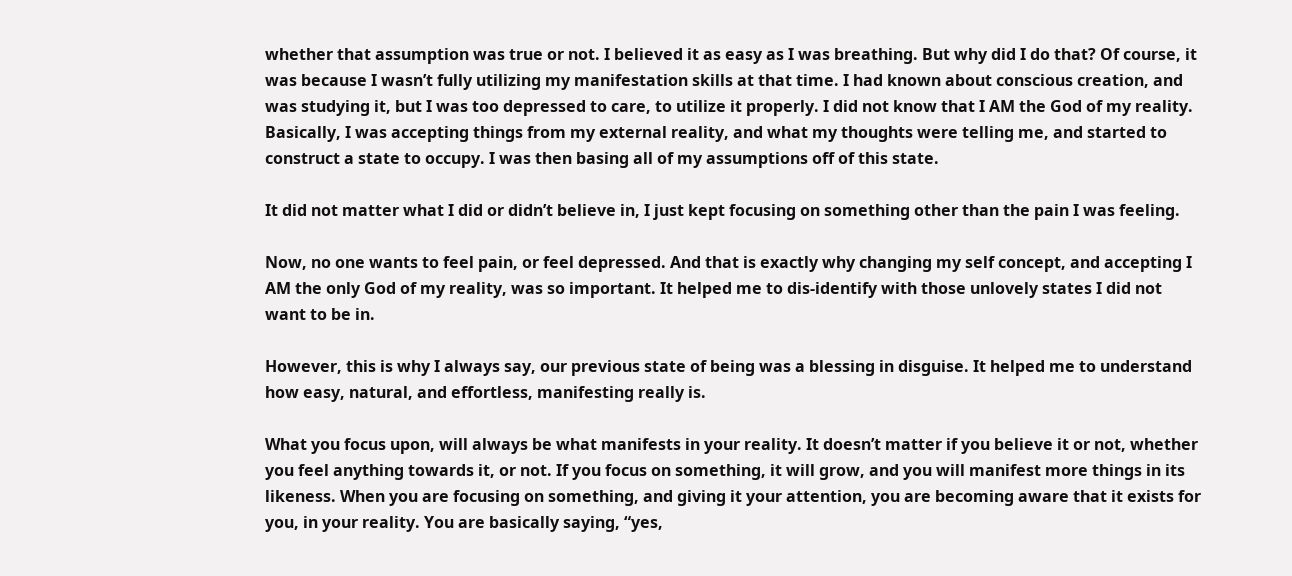whether that assumption was true or not. I believed it as easy as I was breathing. But why did I do that? Of course, it was because I wasn’t fully utilizing my manifestation skills at that time. I had known about conscious creation, and was studying it, but I was too depressed to care, to utilize it properly. I did not know that I AM the God of my reality. Basically, I was accepting things from my external reality, and what my thoughts were telling me, and started to construct a state to occupy. I was then basing all of my assumptions off of this state.

It did not matter what I did or didn’t believe in, I just kept focusing on something other than the pain I was feeling.

Now, no one wants to feel pain, or feel depressed. And that is exactly why changing my self concept, and accepting I AM the only God of my reality, was so important. It helped me to dis-identify with those unlovely states I did not want to be in.

However, this is why I always say, our previous state of being was a blessing in disguise. It helped me to understand how easy, natural, and effortless, manifesting really is.

What you focus upon, will always be what manifests in your reality. It doesn’t matter if you believe it or not, whether you feel anything towards it, or not. If you focus on something, it will grow, and you will manifest more things in its likeness. When you are focusing on something, and giving it your attention, you are becoming aware that it exists for you, in your reality. You are basically saying, “yes,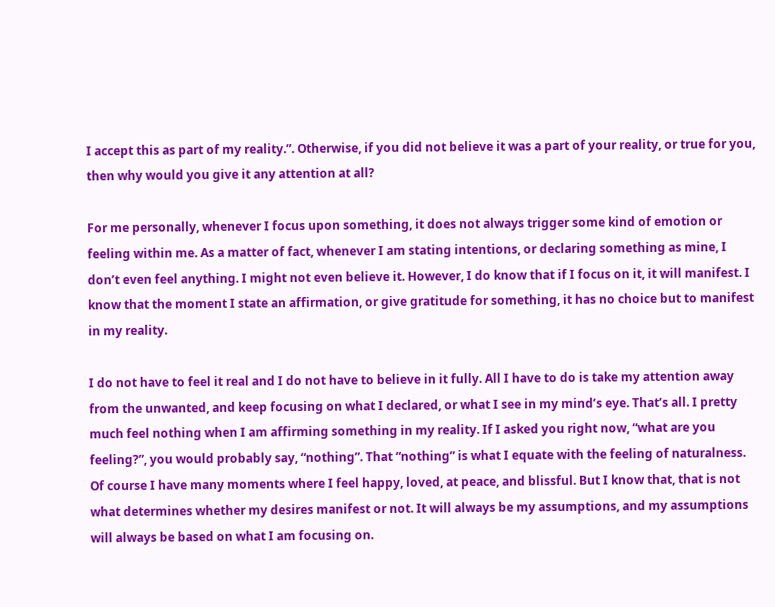I accept this as part of my reality.”. Otherwise, if you did not believe it was a part of your reality, or true for you, then why would you give it any attention at all?

For me personally, whenever I focus upon something, it does not always trigger some kind of emotion or feeling within me. As a matter of fact, whenever I am stating intentions, or declaring something as mine, I don’t even feel anything. I might not even believe it. However, I do know that if I focus on it, it will manifest. I know that the moment I state an affirmation, or give gratitude for something, it has no choice but to manifest in my reality.

I do not have to feel it real and I do not have to believe in it fully. All I have to do is take my attention away from the unwanted, and keep focusing on what I declared, or what I see in my mind’s eye. That’s all. I pretty much feel nothing when I am affirming something in my reality. If I asked you right now, “what are you feeling?”, you would probably say, “nothing”. That “nothing” is what I equate with the feeling of naturalness. Of course I have many moments where I feel happy, loved, at peace, and blissful. But I know that, that is not what determines whether my desires manifest or not. It will always be my assumptions, and my assumptions will always be based on what I am focusing on.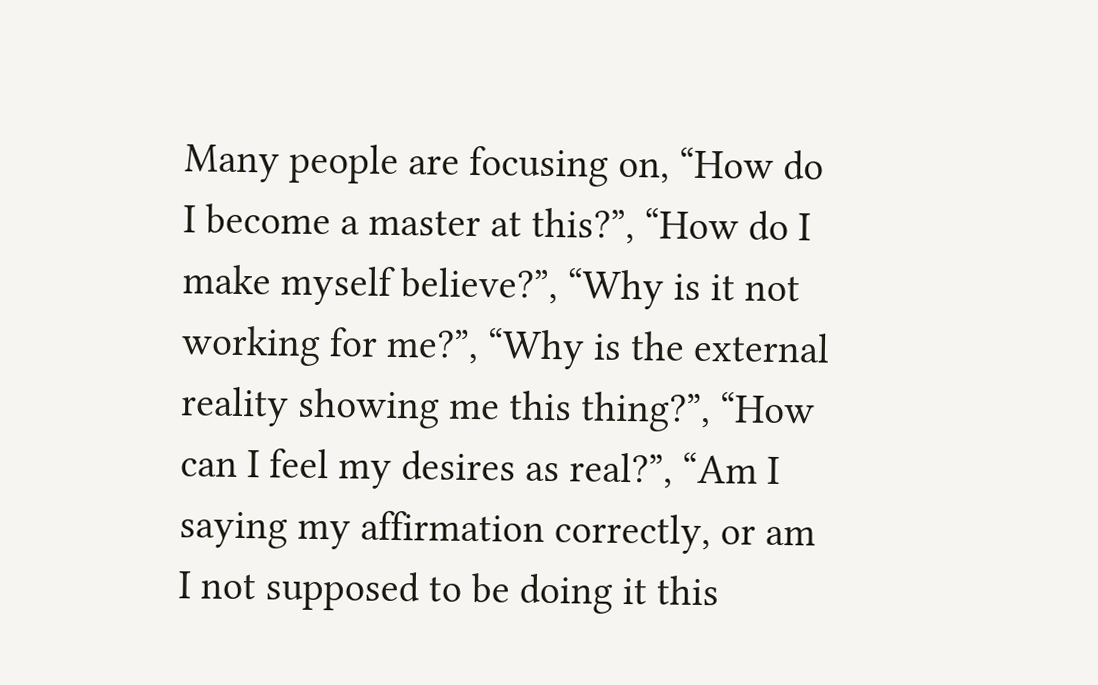Many people are focusing on, “How do I become a master at this?”, “How do I make myself believe?”, “Why is it not working for me?”, “Why is the external reality showing me this thing?”, “How can I feel my desires as real?”, “Am I saying my affirmation correctly, or am I not supposed to be doing it this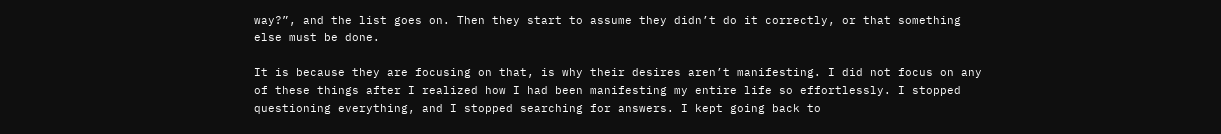way?”, and the list goes on. Then they start to assume they didn’t do it correctly, or that something else must be done.

It is because they are focusing on that, is why their desires aren’t manifesting. I did not focus on any of these things after I realized how I had been manifesting my entire life so effortlessly. I stopped questioning everything, and I stopped searching for answers. I kept going back to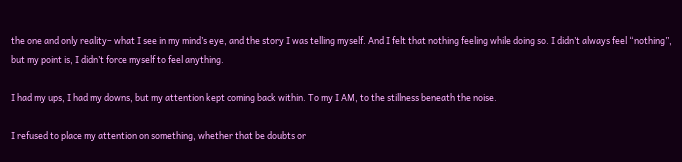the one and only reality– what I see in my mind’s eye, and the story I was telling myself. And I felt that nothing feeling while doing so. I didn’t always feel “nothing”, but my point is, I didn’t force myself to feel anything.

I had my ups, I had my downs, but my attention kept coming back within. To my I AM, to the stillness beneath the noise.

I refused to place my attention on something, whether that be doubts or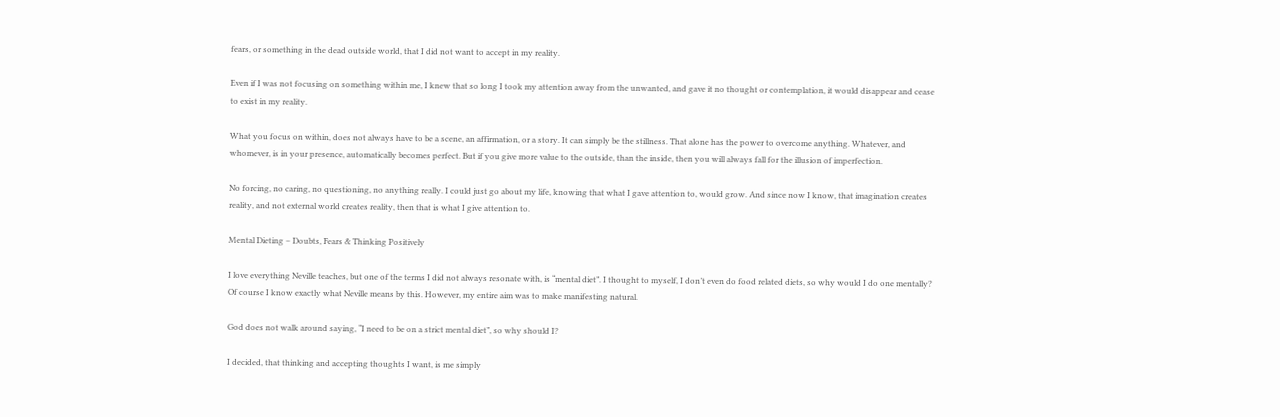fears, or something in the dead outside world, that I did not want to accept in my reality.

Even if I was not focusing on something within me, I knew that so long I took my attention away from the unwanted, and gave it no thought or contemplation, it would disappear and cease to exist in my reality.

What you focus on within, does not always have to be a scene, an affirmation, or a story. It can simply be the stillness. That alone has the power to overcome anything. Whatever, and whomever, is in your presence, automatically becomes perfect. But if you give more value to the outside, than the inside, then you will always fall for the illusion of imperfection.

No forcing, no caring, no questioning, no anything really. I could just go about my life, knowing that what I gave attention to, would grow. And since now I know, that imagination creates reality, and not external world creates reality, then that is what I give attention to.

Mental Dieting – Doubts, Fears & Thinking Positively

I love everything Neville teaches, but one of the terms I did not always resonate with, is “mental diet”. I thought to myself, I don’t even do food related diets, so why would I do one mentally? Of course I know exactly what Neville means by this. However, my entire aim was to make manifesting natural.

God does not walk around saying, “I need to be on a strict mental diet”, so why should I?

I decided, that thinking and accepting thoughts I want, is me simply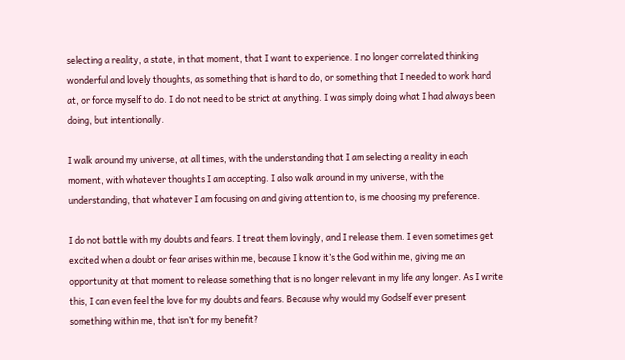selecting a reality, a state, in that moment, that I want to experience. I no longer correlated thinking wonderful and lovely thoughts, as something that is hard to do, or something that I needed to work hard at, or force myself to do. I do not need to be strict at anything. I was simply doing what I had always been doing, but intentionally.

I walk around my universe, at all times, with the understanding that I am selecting a reality in each moment, with whatever thoughts I am accepting. I also walk around in my universe, with the understanding, that whatever I am focusing on and giving attention to, is me choosing my preference.

I do not battle with my doubts and fears. I treat them lovingly, and I release them. I even sometimes get excited when a doubt or fear arises within me, because I know it’s the God within me, giving me an opportunity at that moment to release something that is no longer relevant in my life any longer. As I write this, I can even feel the love for my doubts and fears. Because why would my Godself ever present something within me, that isn’t for my benefit?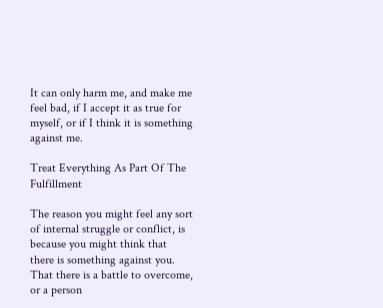It can only harm me, and make me feel bad, if I accept it as true for myself, or if I think it is something against me.

Treat Everything As Part Of The Fulfillment

The reason you might feel any sort of internal struggle or conflict, is because you might think that there is something against you. That there is a battle to overcome, or a person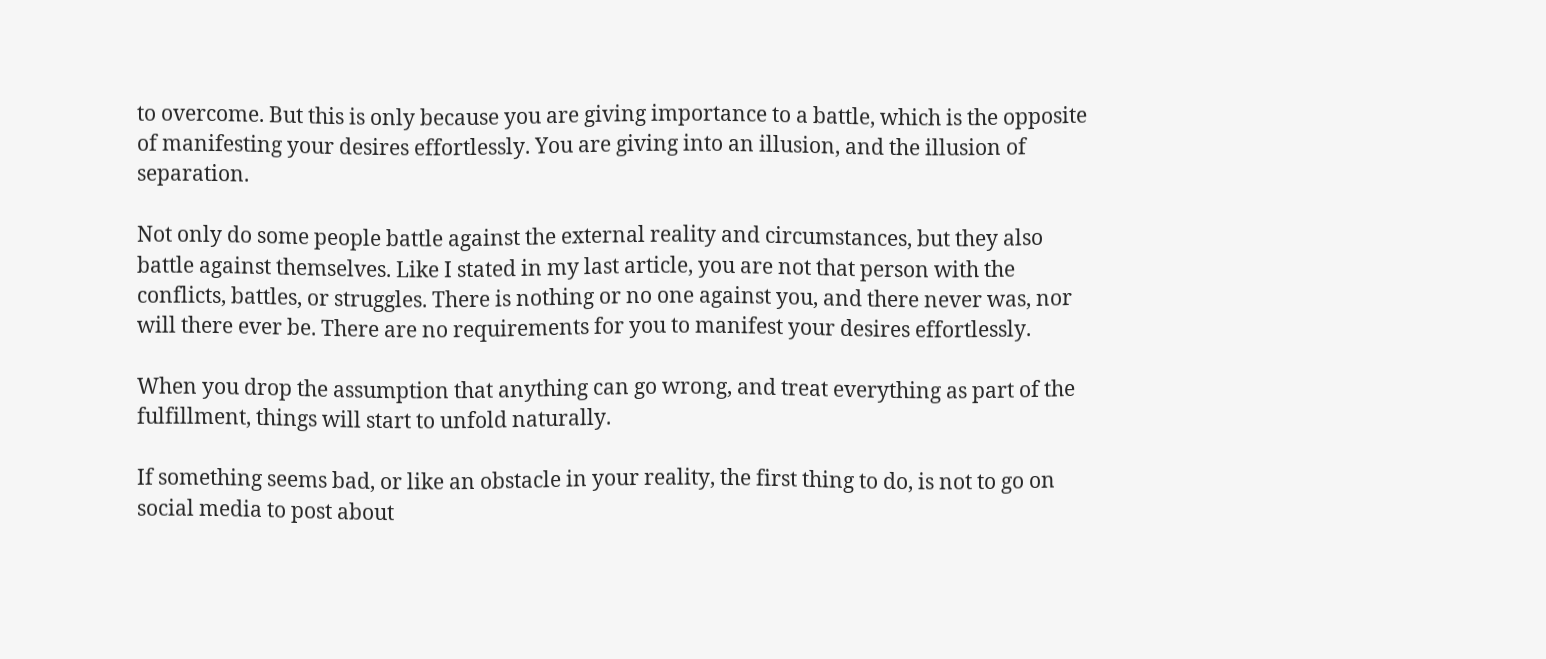to overcome. But this is only because you are giving importance to a battle, which is the opposite of manifesting your desires effortlessly. You are giving into an illusion, and the illusion of separation.

Not only do some people battle against the external reality and circumstances, but they also battle against themselves. Like I stated in my last article, you are not that person with the conflicts, battles, or struggles. There is nothing or no one against you, and there never was, nor will there ever be. There are no requirements for you to manifest your desires effortlessly.

When you drop the assumption that anything can go wrong, and treat everything as part of the fulfillment, things will start to unfold naturally.

If something seems bad, or like an obstacle in your reality, the first thing to do, is not to go on social media to post about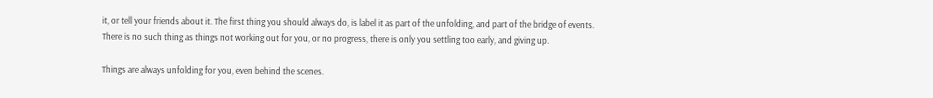it, or tell your friends about it. The first thing you should always do, is label it as part of the unfolding, and part of the bridge of events. There is no such thing as things not working out for you, or no progress, there is only you settling too early, and giving up.

Things are always unfolding for you, even behind the scenes.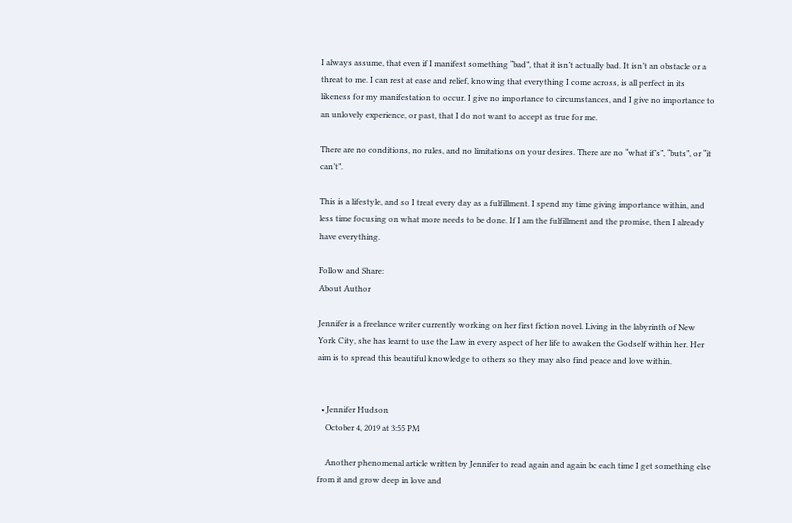I always assume, that even if I manifest something “bad”, that it isn’t actually bad. It isn’t an obstacle or a threat to me. I can rest at ease and relief, knowing that everything I come across, is all perfect in its likeness for my manifestation to occur. I give no importance to circumstances, and I give no importance to an unlovely experience, or past, that I do not want to accept as true for me.

There are no conditions, no rules, and no limitations on your desires. There are no “what if’s”, “buts”, or “it can’t”.

This is a lifestyle, and so I treat every day as a fulfillment. I spend my time giving importance within, and less time focusing on what more needs to be done. If I am the fulfillment and the promise, then I already have everything.

Follow and Share:
About Author

Jennifer is a freelance writer currently working on her first fiction novel. Living in the labyrinth of New York City, she has learnt to use the Law in every aspect of her life to awaken the Godself within her. Her aim is to spread this beautiful knowledge to others so they may also find peace and love within.


  • Jennifer Hudson
    October 4, 2019 at 3:55 PM

    Another phenomenal article written by Jennifer to read again and again bc each time I get something else from it and grow deep in love and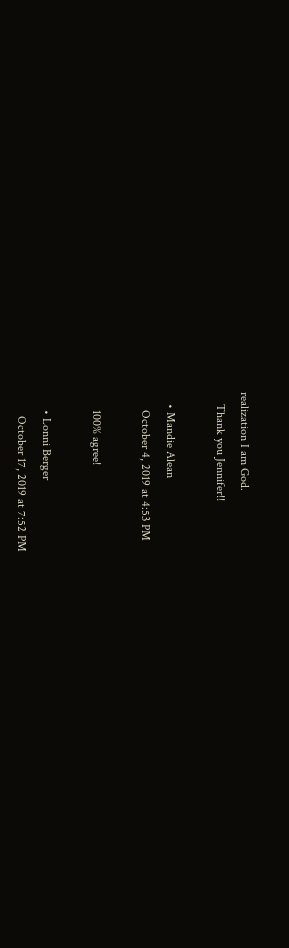realization I am God.
    Thank you Jennifer!!

    • Mandie Alean
      October 4, 2019 at 4:53 PM

      100% agree!

      • Lonni Berger
        October 17, 2019 at 7:52 PM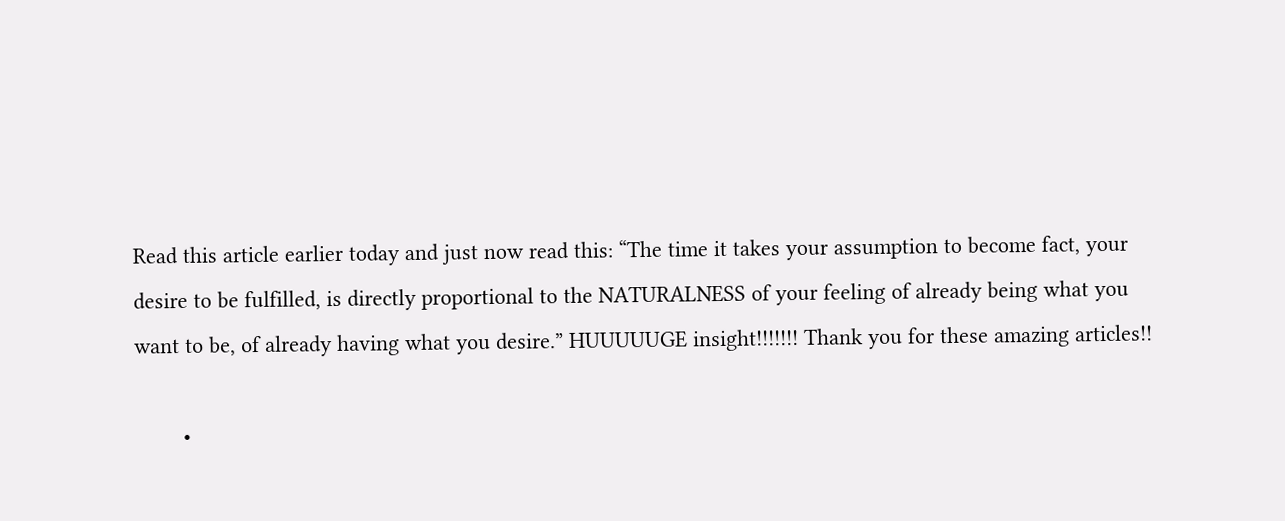Read this article earlier today and just now read this: “The time it takes your assumption to become fact, your desire to be fulfilled, is directly proportional to the NATURALNESS of your feeling of already being what you want to be, of already having what you desire.” HUUUUUGE insight!!!!!!! Thank you for these amazing articles!!

        •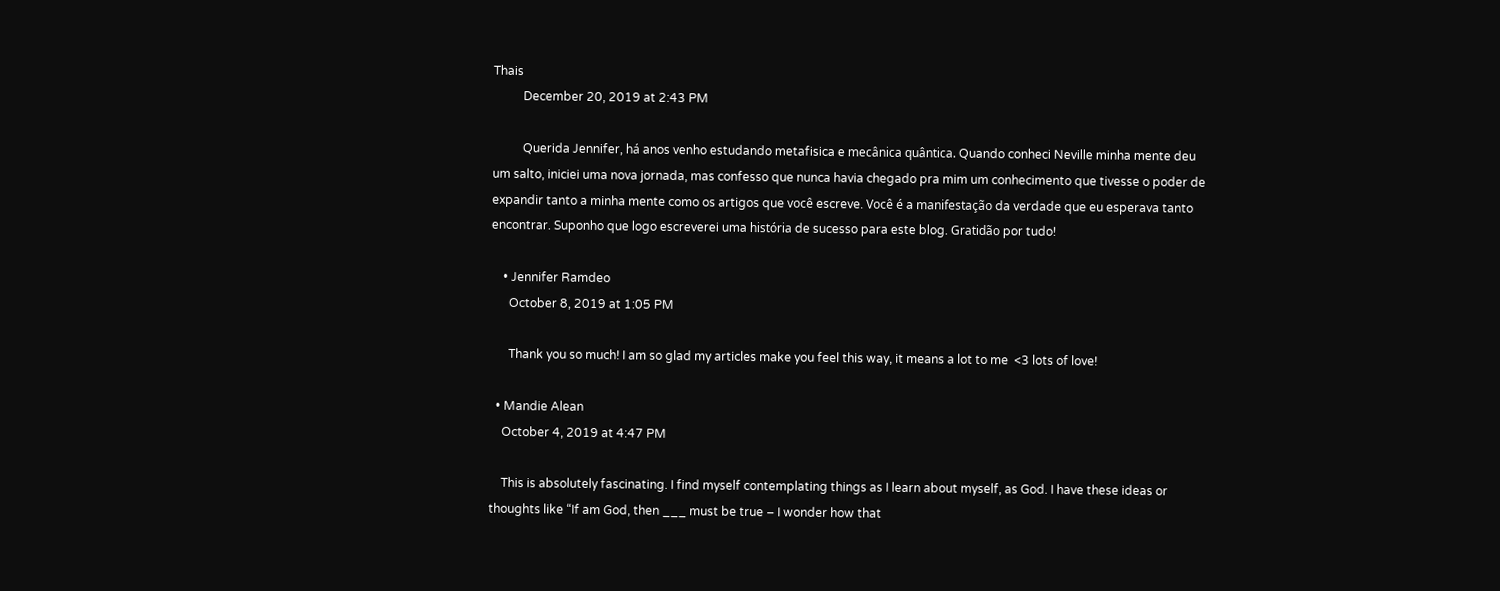Thais
          December 20, 2019 at 2:43 PM

          Querida Jennifer, há anos venho estudando metafisica e mecânica quântica. Quando conheci Neville minha mente deu um salto, iniciei uma nova jornada, mas confesso que nunca havia chegado pra mim um conhecimento que tivesse o poder de expandir tanto a minha mente como os artigos que você escreve. Você é a manifestação da verdade que eu esperava tanto encontrar. Suponho que logo escreverei uma história de sucesso para este blog. Gratidão por tudo!

    • Jennifer Ramdeo
      October 8, 2019 at 1:05 PM

      Thank you so much! I am so glad my articles make you feel this way, it means a lot to me  <3 lots of love!

  • Mandie Alean
    October 4, 2019 at 4:47 PM

    This is absolutely fascinating. I find myself contemplating things as I learn about myself, as God. I have these ideas or thoughts like “If am God, then ___ must be true – I wonder how that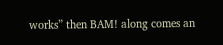works” then BAM! along comes an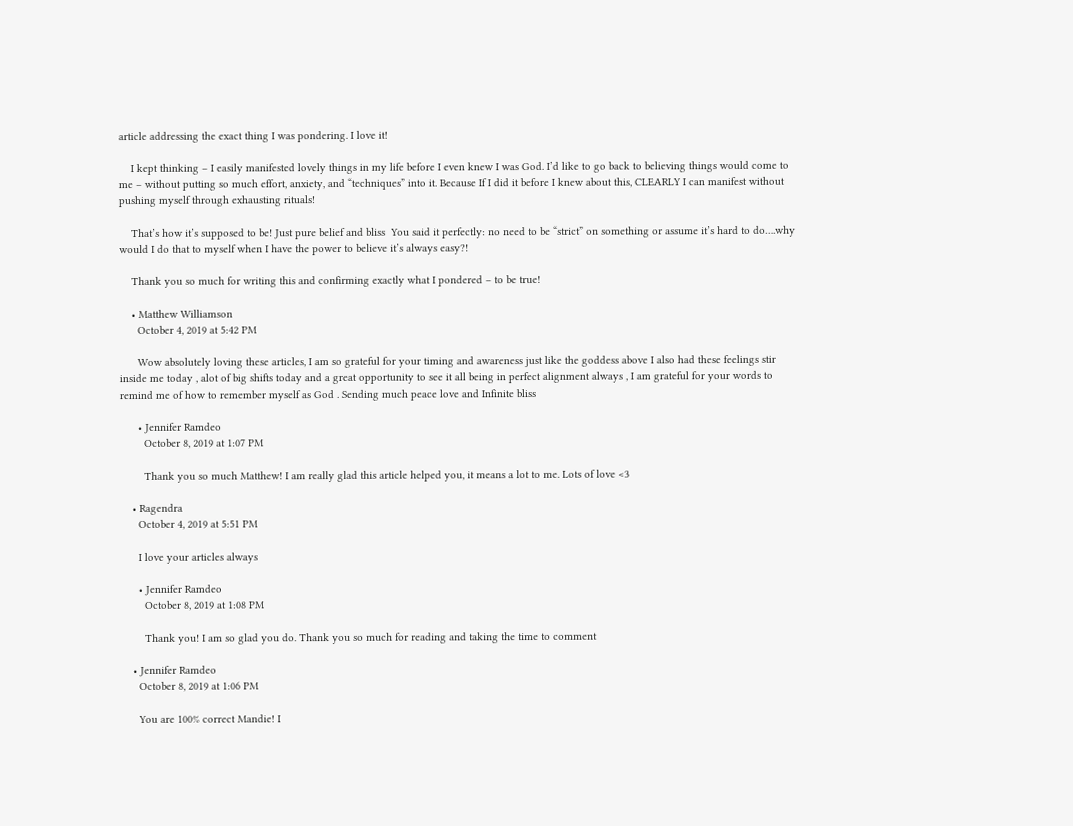article addressing the exact thing I was pondering. I love it!

    I kept thinking – I easily manifested lovely things in my life before I even knew I was God. I’d like to go back to believing things would come to me – without putting so much effort, anxiety, and “techniques” into it. Because If I did it before I knew about this, CLEARLY I can manifest without pushing myself through exhausting rituals!

    That’s how it’s supposed to be! Just pure belief and bliss  You said it perfectly: no need to be “strict” on something or assume it’s hard to do….why would I do that to myself when I have the power to believe it’s always easy?!

    Thank you so much for writing this and confirming exactly what I pondered – to be true!

    • Matthew Williamson
      October 4, 2019 at 5:42 PM

      Wow absolutely loving these articles, I am so grateful for your timing and awareness just like the goddess above I also had these feelings stir inside me today , alot of big shifts today and a great opportunity to see it all being in perfect alignment always , I am grateful for your words to remind me of how to remember myself as God . Sending much peace love and Infinite bliss

      • Jennifer Ramdeo
        October 8, 2019 at 1:07 PM

        Thank you so much Matthew! I am really glad this article helped you, it means a lot to me. Lots of love <3

    • Ragendra
      October 4, 2019 at 5:51 PM

      I love your articles always

      • Jennifer Ramdeo
        October 8, 2019 at 1:08 PM

        Thank you! I am so glad you do. Thank you so much for reading and taking the time to comment

    • Jennifer Ramdeo
      October 8, 2019 at 1:06 PM

      You are 100% correct Mandie! I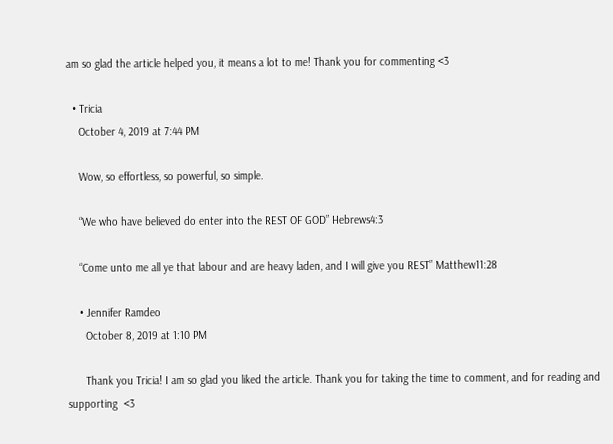am so glad the article helped you, it means a lot to me! Thank you for commenting <3

  • Tricia
    October 4, 2019 at 7:44 PM

    Wow, so effortless, so powerful, so simple.

    “We who have believed do enter into the REST OF GOD” Hebrews4:3

    “Come unto me all ye that labour and are heavy laden, and I will give you REST” Matthew11:28

    • Jennifer Ramdeo
      October 8, 2019 at 1:10 PM

      Thank you Tricia! I am so glad you liked the article. Thank you for taking the time to comment, and for reading and supporting  <3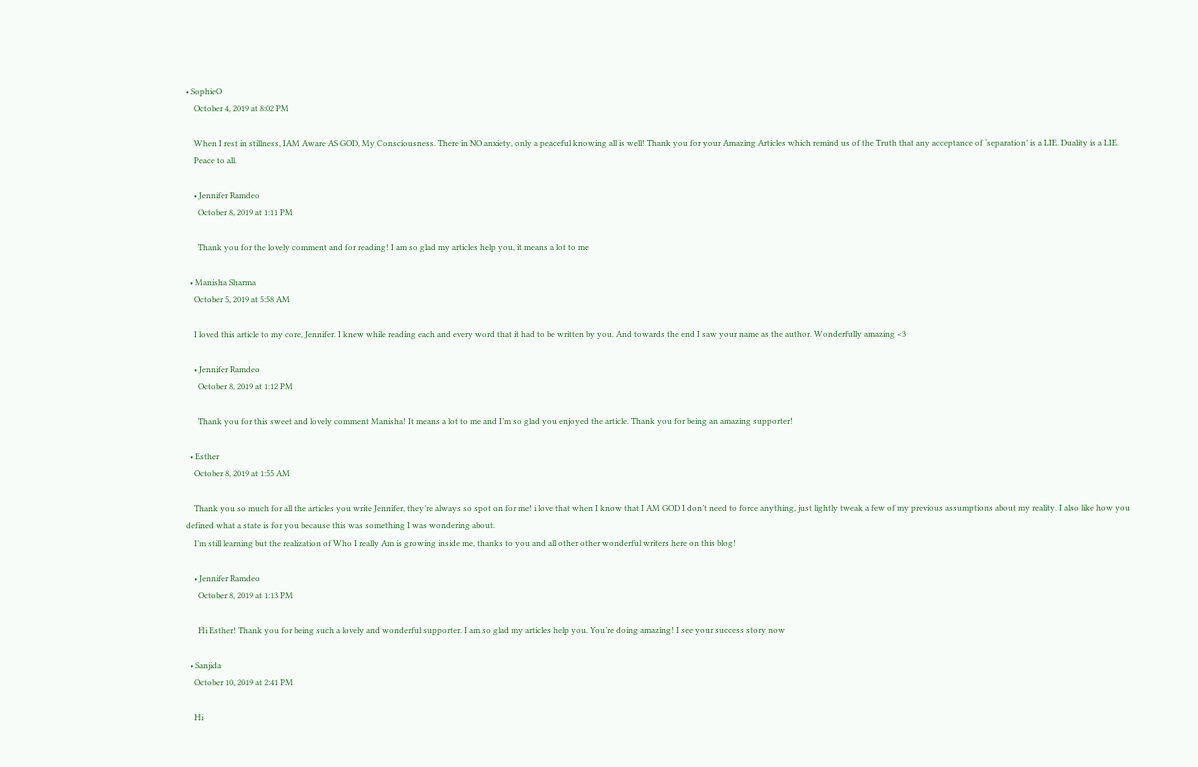• SophieO
    October 4, 2019 at 8:02 PM

    When I rest in stillness, IAM Aware AS GOD, My Consciousness. There in NO anxiety, only a peaceful knowing all is well! Thank you for your Amazing Articles which remind us of the Truth that any acceptance of ‘separation’ is a LIE. Duality is a LIE.
    Peace to all.

    • Jennifer Ramdeo
      October 8, 2019 at 1:11 PM

      Thank you for the lovely comment and for reading! I am so glad my articles help you, it means a lot to me

  • Manisha Sharma
    October 5, 2019 at 5:58 AM

    I loved this article to my core, Jennifer. I knew while reading each and every word that it had to be written by you. And towards the end I saw your name as the author. Wonderfully amazing <3

    • Jennifer Ramdeo
      October 8, 2019 at 1:12 PM

      Thank you for this sweet and lovely comment Manisha! It means a lot to me and I’m so glad you enjoyed the article. Thank you for being an amazing supporter!

  • Esther
    October 8, 2019 at 1:55 AM

    Thank you so much for all the articles you write Jennifer, they’re always so spot on for me! i love that when I know that I AM GOD I don’t need to force anything, just lightly tweak a few of my previous assumptions about my reality. I also like how you defined what a state is for you because this was something I was wondering about.
    I’m still learning but the realization of Who I really Am is growing inside me, thanks to you and all other other wonderful writers here on this blog!

    • Jennifer Ramdeo
      October 8, 2019 at 1:13 PM

      Hi Esther! Thank you for being such a lovely and wonderful supporter. I am so glad my articles help you. You’re doing amazing! I see your success story now

  • Sanjida
    October 10, 2019 at 2:41 PM

    Hi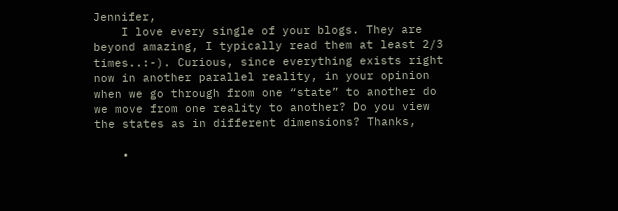Jennifer,
    I love every single of your blogs. They are beyond amazing, I typically read them at least 2/3 times..:-). Curious, since everything exists right now in another parallel reality, in your opinion when we go through from one “state” to another do we move from one reality to another? Do you view the states as in different dimensions? Thanks,

    •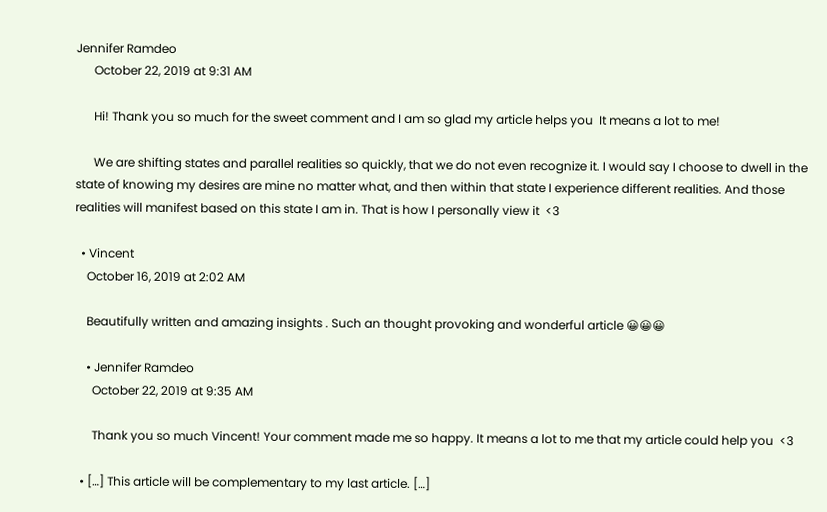Jennifer Ramdeo
      October 22, 2019 at 9:31 AM

      Hi! Thank you so much for the sweet comment and I am so glad my article helps you  It means a lot to me!

      We are shifting states and parallel realities so quickly, that we do not even recognize it. I would say I choose to dwell in the state of knowing my desires are mine no matter what, and then within that state I experience different realities. And those realities will manifest based on this state I am in. That is how I personally view it  <3

  • Vincent
    October 16, 2019 at 2:02 AM

    Beautifully written and amazing insights . Such an thought provoking and wonderful article 😀😀😀

    • Jennifer Ramdeo
      October 22, 2019 at 9:35 AM

      Thank you so much Vincent! Your comment made me so happy. It means a lot to me that my article could help you  <3

  • […] This article will be complementary to my last article. […]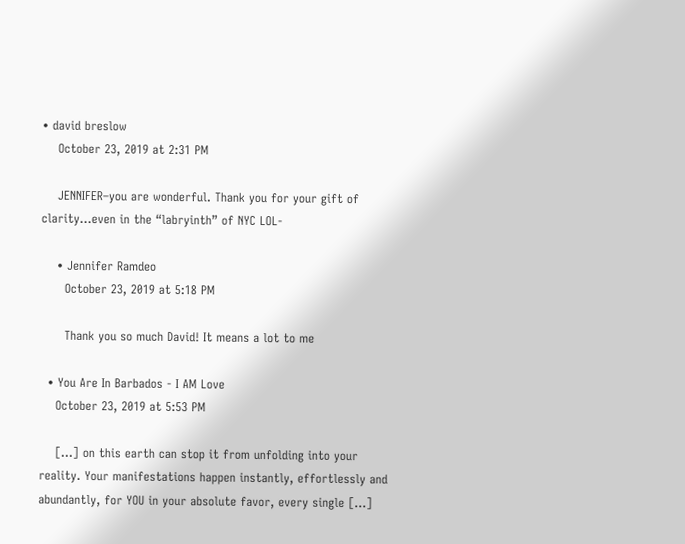• david breslow
    October 23, 2019 at 2:31 PM

    JENNIFER–you are wonderful. Thank you for your gift of clarity…even in the “labryinth” of NYC LOL-

    • Jennifer Ramdeo
      October 23, 2019 at 5:18 PM

      Thank you so much David! It means a lot to me

  • You Are In Barbados - I AM Love
    October 23, 2019 at 5:53 PM

    […] on this earth can stop it from unfolding into your reality. Your manifestations happen instantly, effortlessly and abundantly, for YOU in your absolute favor, every single […]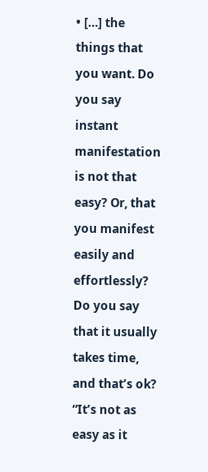• […] the things that you want. Do you say instant manifestation is not that easy? Or, that you manifest easily and effortlessly? Do you say that it usually takes time, and that’s ok? “It’s not as easy as it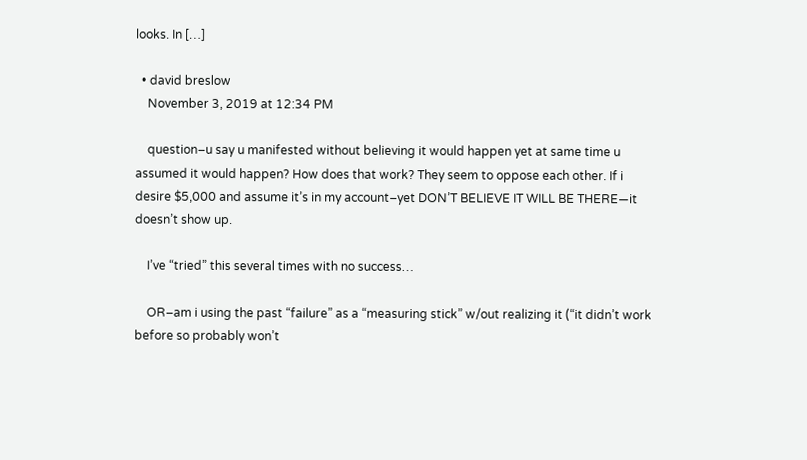looks. In […]

  • david breslow
    November 3, 2019 at 12:34 PM

    question–u say u manifested without believing it would happen yet at same time u assumed it would happen? How does that work? They seem to oppose each other. If i desire $5,000 and assume it’s in my account–yet DON’T BELIEVE IT WILL BE THERE—it doesn’t show up.

    I’ve “tried” this several times with no success…

    OR–am i using the past “failure” as a “measuring stick” w/out realizing it (“it didn’t work before so probably won’t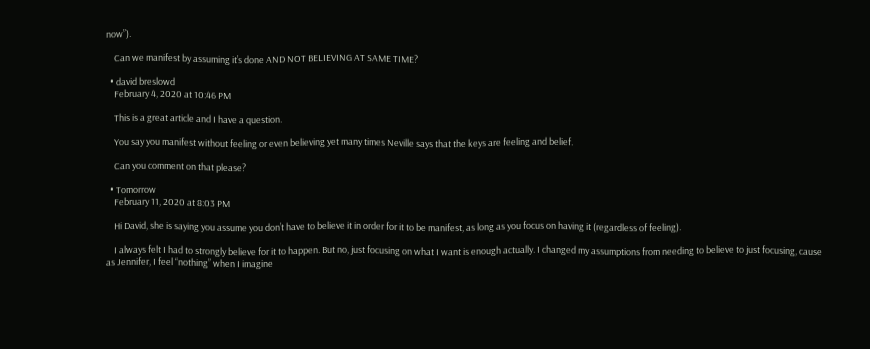now”).

    Can we manifest by assuming it’s done AND NOT BELIEVING AT SAME TIME?

  • david breslowd
    February 4, 2020 at 10:46 PM

    This is a great article and I have a question.

    You say you manifest without feeling or even believing yet many times Neville says that the keys are feeling and belief.

    Can you comment on that please?

  • Tomorrow
    February 11, 2020 at 8:03 PM

    Hi David, she is saying you assume you don’t have to believe it in order for it to be manifest, as long as you focus on having it (regardless of feeling).

    I always felt I had to strongly believe for it to happen. But no, just focusing on what I want is enough actually. I changed my assumptions from needing to believe to just focusing, cause as Jennifer, I feel “nothing” when I imagine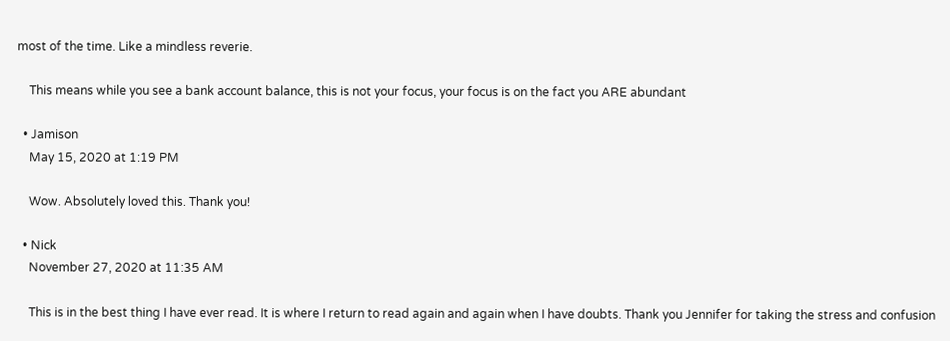most of the time. Like a mindless reverie.

    This means while you see a bank account balance, this is not your focus, your focus is on the fact you ARE abundant

  • Jamison
    May 15, 2020 at 1:19 PM

    Wow. Absolutely loved this. Thank you!

  • Nick
    November 27, 2020 at 11:35 AM

    This is in the best thing I have ever read. It is where I return to read again and again when I have doubts. Thank you Jennifer for taking the stress and confusion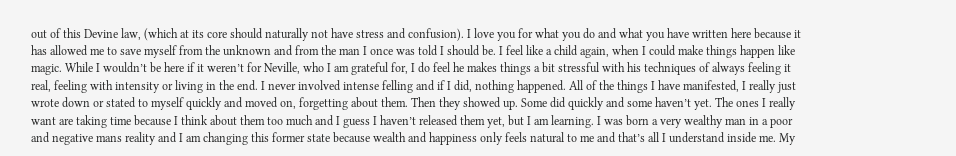out of this Devine law, (which at its core should naturally not have stress and confusion). I love you for what you do and what you have written here because it has allowed me to save myself from the unknown and from the man I once was told I should be. I feel like a child again, when I could make things happen like magic. While I wouldn’t be here if it weren’t for Neville, who I am grateful for, I do feel he makes things a bit stressful with his techniques of always feeling it real, feeling with intensity or living in the end. I never involved intense felling and if I did, nothing happened. All of the things I have manifested, I really just wrote down or stated to myself quickly and moved on, forgetting about them. Then they showed up. Some did quickly and some haven’t yet. The ones I really want are taking time because I think about them too much and I guess I haven’t released them yet, but I am learning. I was born a very wealthy man in a poor and negative mans reality and I am changing this former state because wealth and happiness only feels natural to me and that’s all I understand inside me. My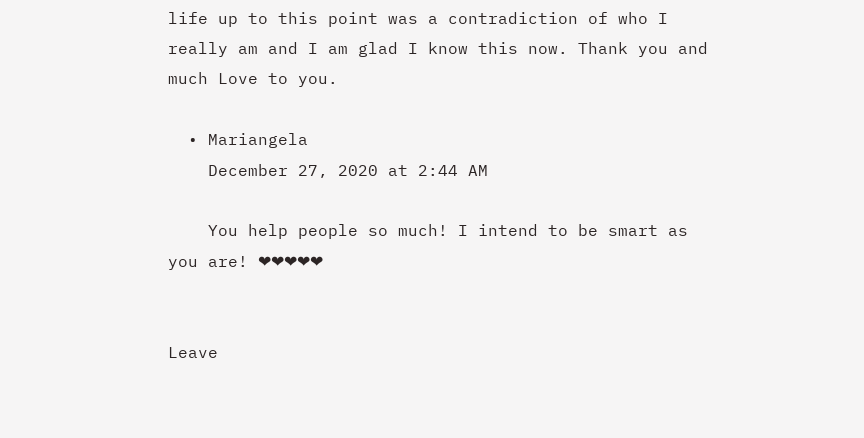life up to this point was a contradiction of who I really am and I am glad I know this now. Thank you and much Love to you.

  • Mariangela
    December 27, 2020 at 2:44 AM

    You help people so much! I intend to be smart as you are! ❤❤❤❤❤


Leave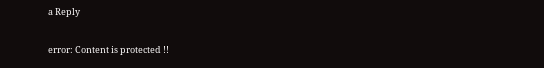a Reply

error: Content is protected !!